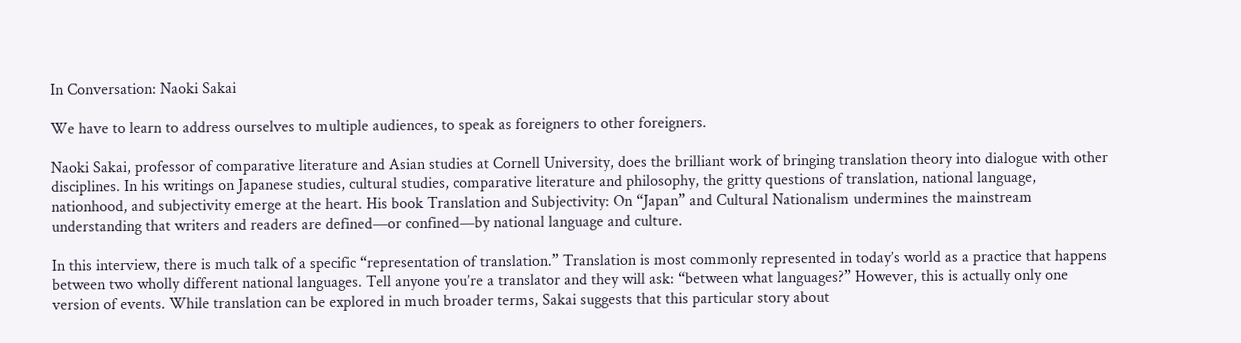In Conversation: Naoki Sakai

We have to learn to address ourselves to multiple audiences, to speak as foreigners to other foreigners.

Naoki Sakai, professor of comparative literature and Asian studies at Cornell University, does the brilliant work of bringing translation theory into dialogue with other disciplines. In his writings on Japanese studies, cultural studies, comparative literature and philosophy, the gritty questions of translation, national language, nationhood, and subjectivity emerge at the heart. His book Translation and Subjectivity: On “Japan” and Cultural Nationalism undermines the mainstream understanding that writers and readers are defined—or confined—by national language and culture.

In this interview, there is much talk of a specific “representation of translation.” Translation is most commonly represented in today’s world as a practice that happens between two wholly different national languages. Tell anyone you’re a translator and they will ask: “between what languages?” However, this is actually only one version of events. While translation can be explored in much broader terms, Sakai suggests that this particular story about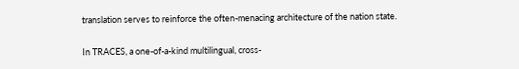translation serves to reinforce the often-menacing architecture of the nation state.

In TRACES, a one-of-a-kind multilingual, cross-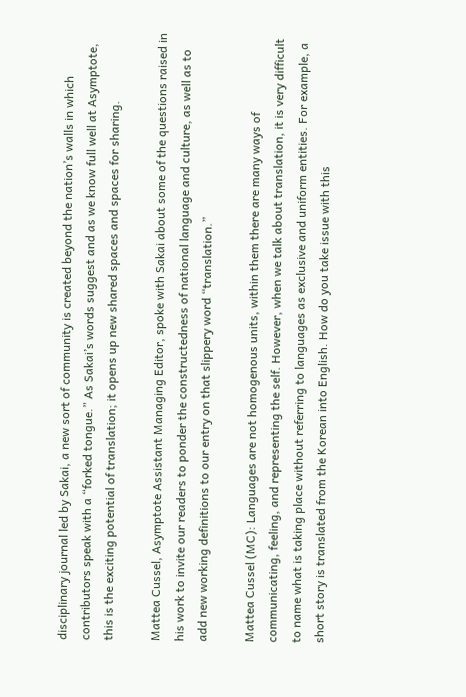disciplinary journal led by Sakai, a new sort of community is created beyond the nation’s walls in which contributors speak with a “forked tongue.” As Sakai’s words suggest and as we know full well at Asymptote, this is the exciting potential of translation; it opens up new shared spaces and spaces for sharing.

Mattea Cussel, Asymptote Assistant Managing Editor, spoke with Sakai about some of the questions raised in his work to invite our readers to ponder the constructedness of national language and culture, as well as to add new working definitions to our entry on that slippery word “translation.”

Mattea Cussel (MC): Languages are not homogenous units, within them there are many ways of communicating, feeling, and representing the self. However, when we talk about translation, it is very difficult to name what is taking place without referring to languages as exclusive and uniform entities. For example, a short story is translated from the Korean into English. How do you take issue with this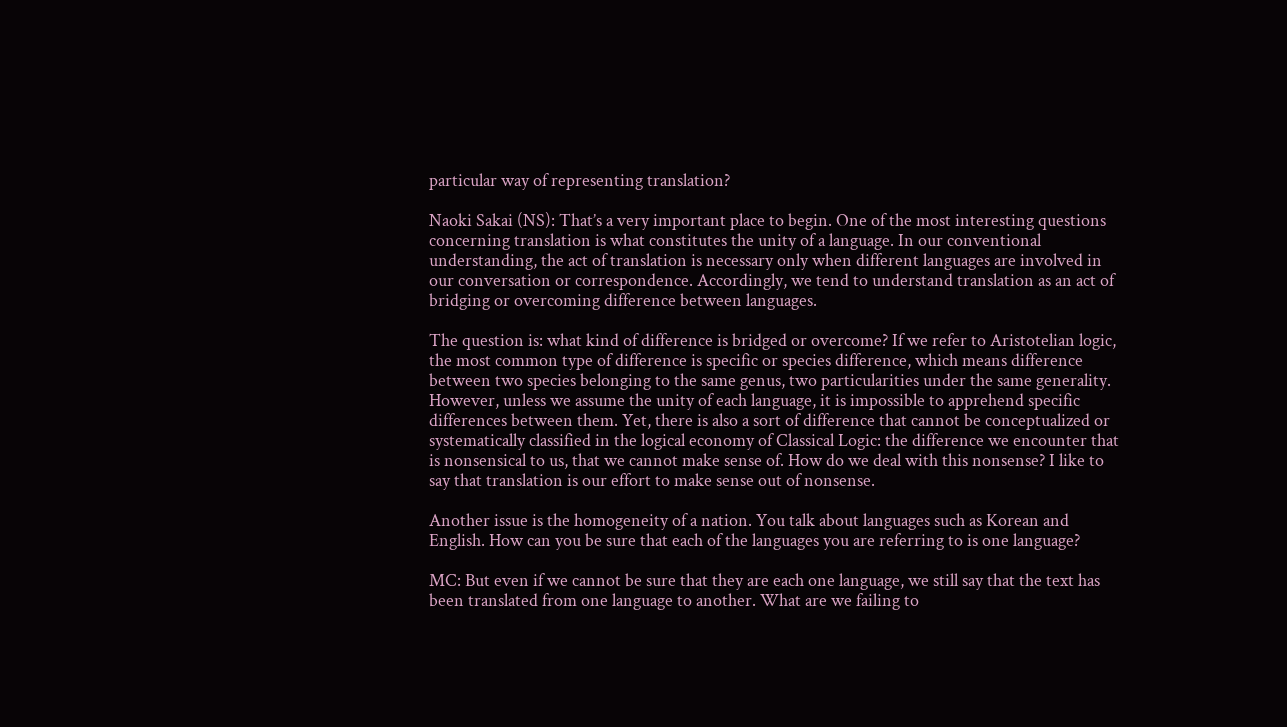particular way of representing translation?

Naoki Sakai (NS): That’s a very important place to begin. One of the most interesting questions concerning translation is what constitutes the unity of a language. In our conventional understanding, the act of translation is necessary only when different languages are involved in our conversation or correspondence. Accordingly, we tend to understand translation as an act of bridging or overcoming difference between languages.

The question is: what kind of difference is bridged or overcome? If we refer to Aristotelian logic, the most common type of difference is specific or species difference, which means difference between two species belonging to the same genus, two particularities under the same generality. However, unless we assume the unity of each language, it is impossible to apprehend specific differences between them. Yet, there is also a sort of difference that cannot be conceptualized or systematically classified in the logical economy of Classical Logic: the difference we encounter that is nonsensical to us, that we cannot make sense of. How do we deal with this nonsense? I like to say that translation is our effort to make sense out of nonsense.

Another issue is the homogeneity of a nation. You talk about languages such as Korean and English. How can you be sure that each of the languages you are referring to is one language?

MC: But even if we cannot be sure that they are each one language, we still say that the text has been translated from one language to another. What are we failing to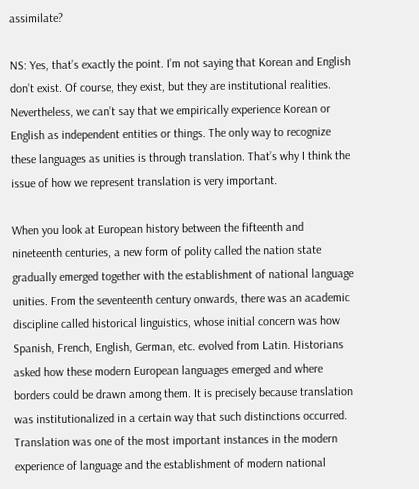assimilate?

NS: Yes, that’s exactly the point. I’m not saying that Korean and English don’t exist. Of course, they exist, but they are institutional realities. Nevertheless, we can’t say that we empirically experience Korean or English as independent entities or things. The only way to recognize these languages as unities is through translation. That’s why I think the issue of how we represent translation is very important.

When you look at European history between the fifteenth and nineteenth centuries, a new form of polity called the nation state gradually emerged together with the establishment of national language unities. From the seventeenth century onwards, there was an academic discipline called historical linguistics, whose initial concern was how Spanish, French, English, German, etc. evolved from Latin. Historians asked how these modern European languages emerged and where borders could be drawn among them. It is precisely because translation was institutionalized in a certain way that such distinctions occurred. Translation was one of the most important instances in the modern experience of language and the establishment of modern national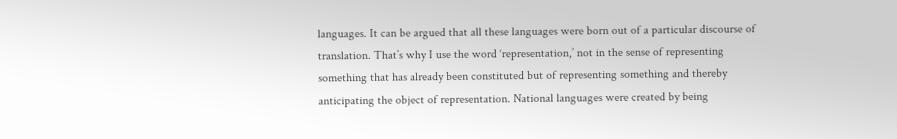languages. It can be argued that all these languages were born out of a particular discourse of translation. That’s why I use the word ‘representation,’ not in the sense of representing something that has already been constituted but of representing something and thereby anticipating the object of representation. National languages were created by being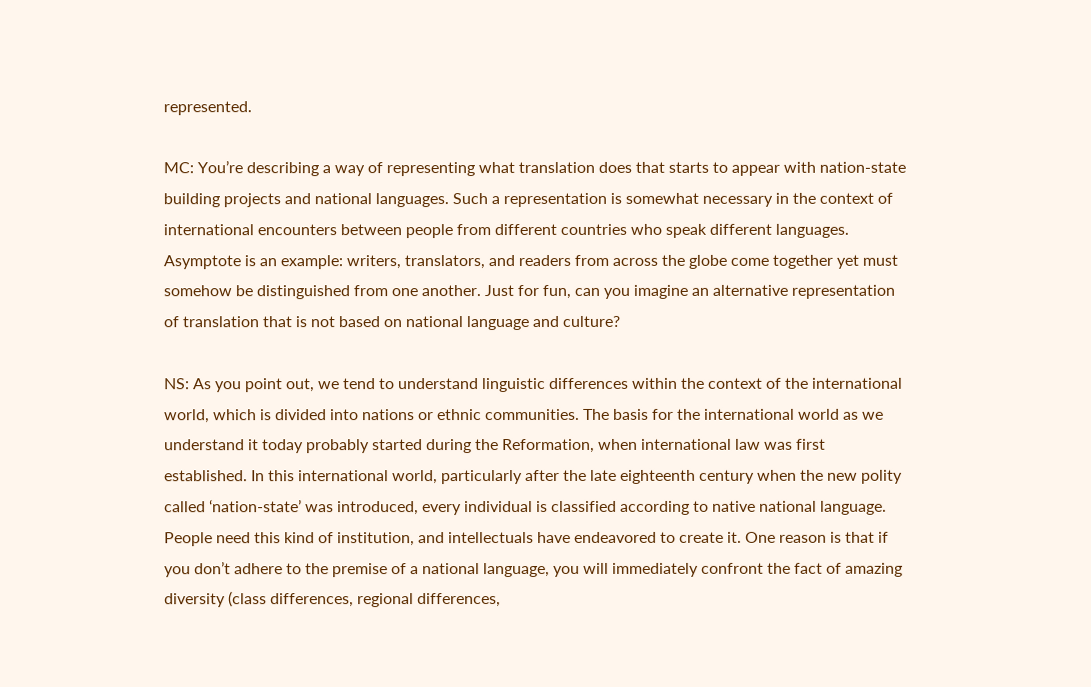represented.

MC: You’re describing a way of representing what translation does that starts to appear with nation-state building projects and national languages. Such a representation is somewhat necessary in the context of international encounters between people from different countries who speak different languages. Asymptote is an example: writers, translators, and readers from across the globe come together yet must somehow be distinguished from one another. Just for fun, can you imagine an alternative representation of translation that is not based on national language and culture?

NS: As you point out, we tend to understand linguistic differences within the context of the international world, which is divided into nations or ethnic communities. The basis for the international world as we understand it today probably started during the Reformation, when international law was first established. In this international world, particularly after the late eighteenth century when the new polity called ‘nation-state’ was introduced, every individual is classified according to native national language. People need this kind of institution, and intellectuals have endeavored to create it. One reason is that if you don’t adhere to the premise of a national language, you will immediately confront the fact of amazing diversity (class differences, regional differences,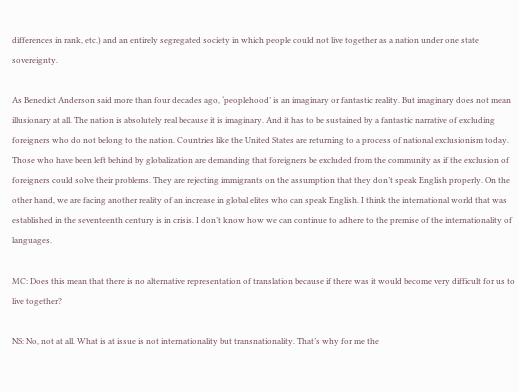differences in rank, etc.) and an entirely segregated society in which people could not live together as a nation under one state sovereignty.

As Benedict Anderson said more than four decades ago, ‘peoplehood’ is an imaginary or fantastic reality. But imaginary does not mean illusionary at all. The nation is absolutely real because it is imaginary. And it has to be sustained by a fantastic narrative of excluding foreigners who do not belong to the nation. Countries like the United States are returning to a process of national exclusionism today. Those who have been left behind by globalization are demanding that foreigners be excluded from the community as if the exclusion of foreigners could solve their problems. They are rejecting immigrants on the assumption that they don’t speak English properly. On the other hand, we are facing another reality of an increase in global elites who can speak English. I think the international world that was established in the seventeenth century is in crisis. I don’t know how we can continue to adhere to the premise of the internationality of languages.

MC: Does this mean that there is no alternative representation of translation because if there was it would become very difficult for us to live together?

NS: No, not at all. What is at issue is not internationality but transnationality. That’s why for me the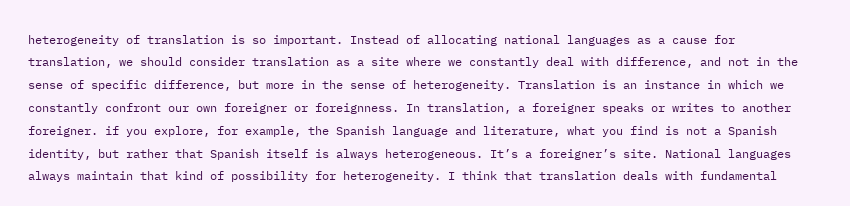heterogeneity of translation is so important. Instead of allocating national languages as a cause for translation, we should consider translation as a site where we constantly deal with difference, and not in the sense of specific difference, but more in the sense of heterogeneity. Translation is an instance in which we constantly confront our own foreigner or foreignness. In translation, a foreigner speaks or writes to another foreigner. if you explore, for example, the Spanish language and literature, what you find is not a Spanish identity, but rather that Spanish itself is always heterogeneous. It’s a foreigner’s site. National languages always maintain that kind of possibility for heterogeneity. I think that translation deals with fundamental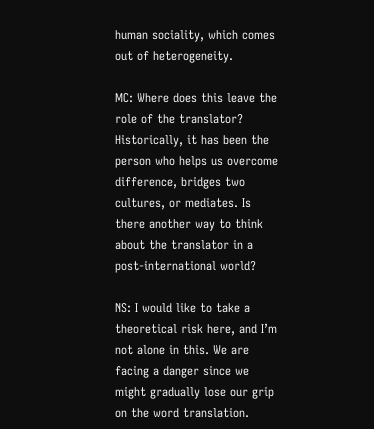human sociality, which comes out of heterogeneity.

MC: Where does this leave the role of the translator? Historically, it has been the person who helps us overcome difference, bridges two cultures, or mediates. Is there another way to think about the translator in a post-international world?

NS: I would like to take a theoretical risk here, and I’m not alone in this. We are facing a danger since we might gradually lose our grip on the word translation.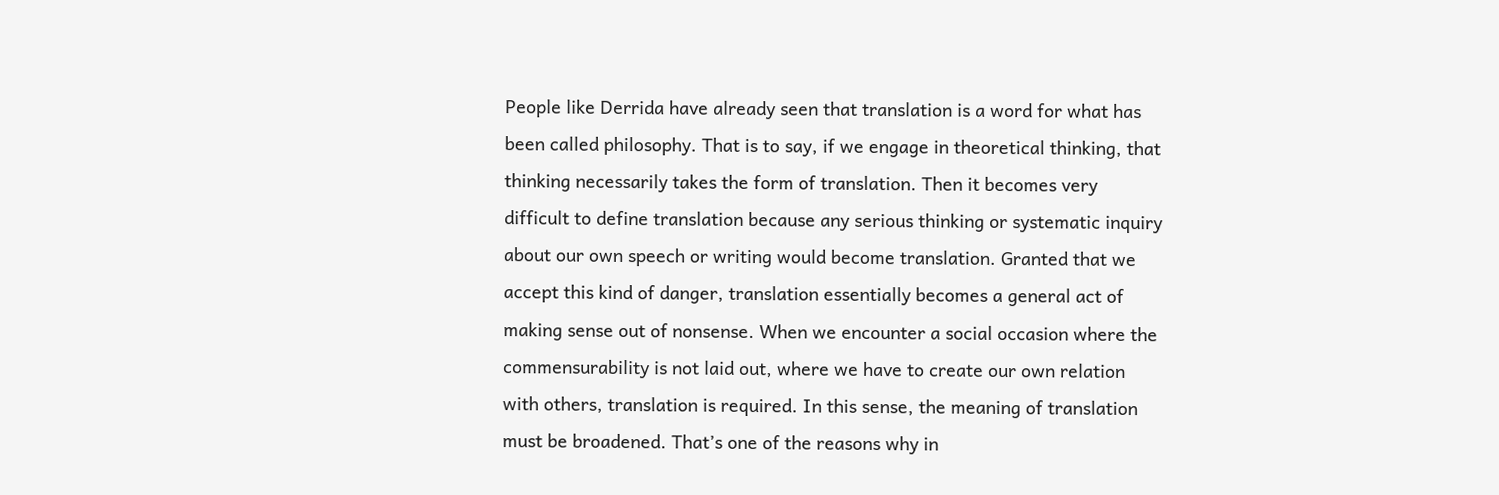People like Derrida have already seen that translation is a word for what has been called philosophy. That is to say, if we engage in theoretical thinking, that thinking necessarily takes the form of translation. Then it becomes very difficult to define translation because any serious thinking or systematic inquiry about our own speech or writing would become translation. Granted that we accept this kind of danger, translation essentially becomes a general act of making sense out of nonsense. When we encounter a social occasion where the commensurability is not laid out, where we have to create our own relation with others, translation is required. In this sense, the meaning of translation must be broadened. That’s one of the reasons why in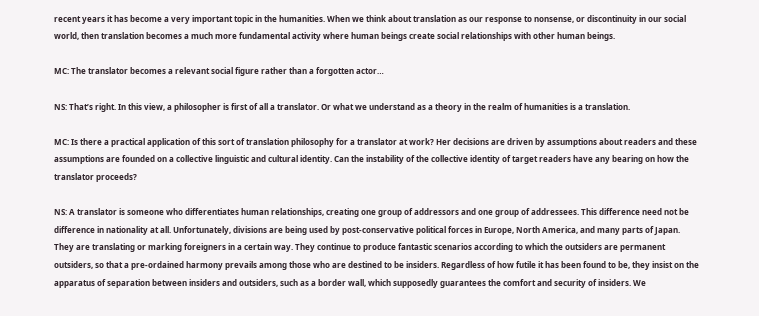recent years it has become a very important topic in the humanities. When we think about translation as our response to nonsense, or discontinuity in our social world, then translation becomes a much more fundamental activity where human beings create social relationships with other human beings.

MC: The translator becomes a relevant social figure rather than a forgotten actor…

NS: That’s right. In this view, a philosopher is first of all a translator. Or what we understand as a theory in the realm of humanities is a translation.

MC: Is there a practical application of this sort of translation philosophy for a translator at work? Her decisions are driven by assumptions about readers and these assumptions are founded on a collective linguistic and cultural identity. Can the instability of the collective identity of target readers have any bearing on how the translator proceeds?

NS: A translator is someone who differentiates human relationships, creating one group of addressors and one group of addressees. This difference need not be difference in nationality at all. Unfortunately, divisions are being used by post-conservative political forces in Europe, North America, and many parts of Japan. They are translating or marking foreigners in a certain way. They continue to produce fantastic scenarios according to which the outsiders are permanent outsiders, so that a pre-ordained harmony prevails among those who are destined to be insiders. Regardless of how futile it has been found to be, they insist on the apparatus of separation between insiders and outsiders, such as a border wall, which supposedly guarantees the comfort and security of insiders. We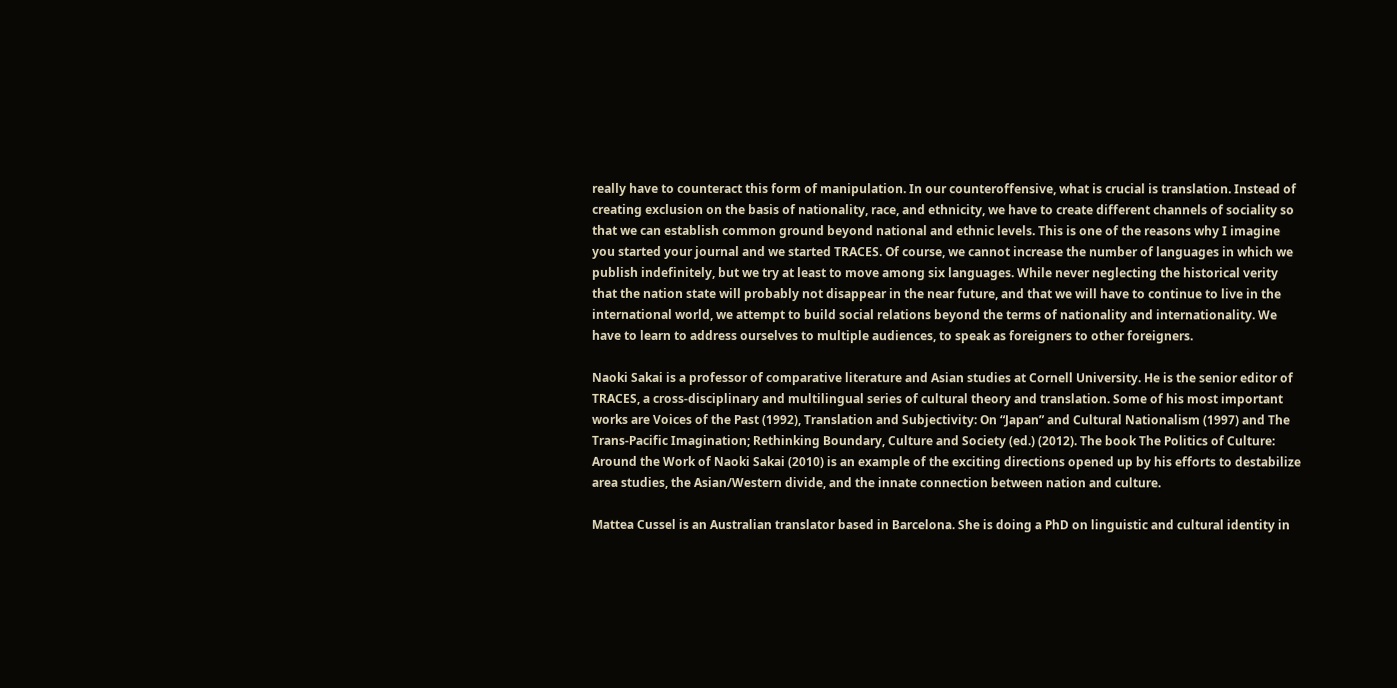really have to counteract this form of manipulation. In our counteroffensive, what is crucial is translation. Instead of creating exclusion on the basis of nationality, race, and ethnicity, we have to create different channels of sociality so that we can establish common ground beyond national and ethnic levels. This is one of the reasons why I imagine you started your journal and we started TRACES. Of course, we cannot increase the number of languages in which we publish indefinitely, but we try at least to move among six languages. While never neglecting the historical verity that the nation state will probably not disappear in the near future, and that we will have to continue to live in the international world, we attempt to build social relations beyond the terms of nationality and internationality. We have to learn to address ourselves to multiple audiences, to speak as foreigners to other foreigners.

Naoki Sakai is a professor of comparative literature and Asian studies at Cornell University. He is the senior editor of TRACES, a cross-disciplinary and multilingual series of cultural theory and translation. Some of his most important works are Voices of the Past (1992), Translation and Subjectivity: On “Japan” and Cultural Nationalism (1997) and The Trans-Pacific Imagination; Rethinking Boundary, Culture and Society (ed.) (2012). The book The Politics of Culture: Around the Work of Naoki Sakai (2010) is an example of the exciting directions opened up by his efforts to destabilize area studies, the Asian/Western divide, and the innate connection between nation and culture.

Mattea Cussel is an Australian translator based in Barcelona. She is doing a PhD on linguistic and cultural identity in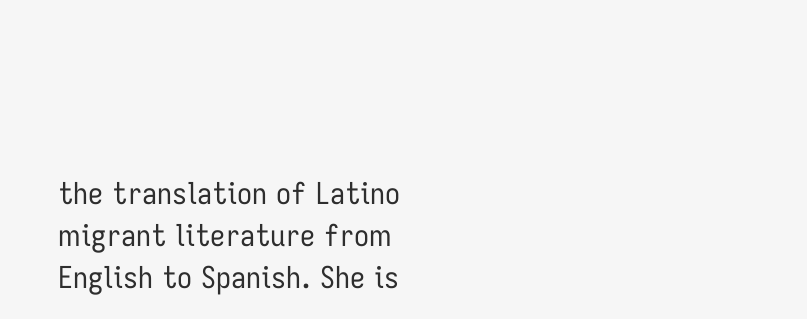the translation of Latino migrant literature from English to Spanish. She is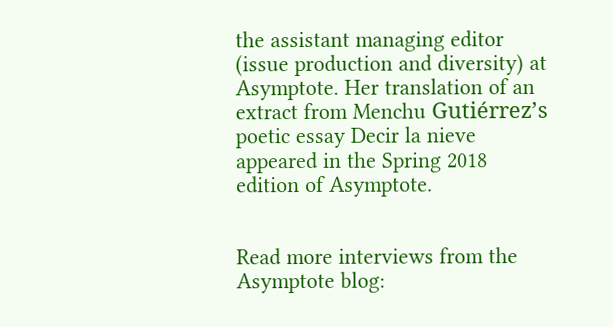the assistant managing editor (issue production and diversity) at Asymptote. Her translation of an extract from Menchu Gutiérrez’s poetic essay Decir la nieve appeared in the Spring 2018 edition of Asymptote.


Read more interviews from the Asymptote blog: